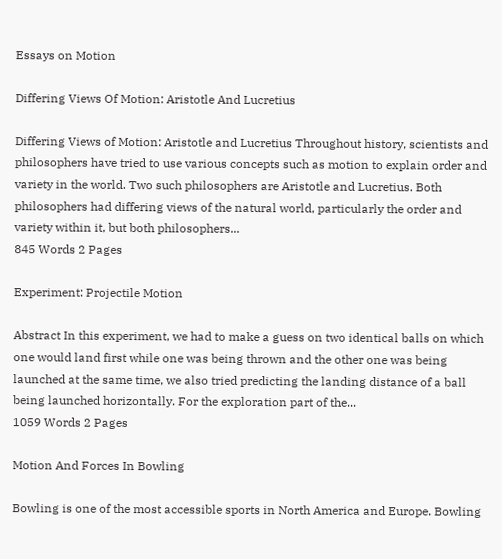Essays on Motion

Differing Views Of Motion: Aristotle And Lucretius

Differing Views of Motion: Aristotle and Lucretius Throughout history, scientists and philosophers have tried to use various concepts such as motion to explain order and variety in the world. Two such philosophers are Aristotle and Lucretius. Both philosophers had differing views of the natural world, particularly the order and variety within it, but both philosophers...
845 Words 2 Pages

Experiment: Projectile Motion

Abstract In this experiment, we had to make a guess on two identical balls on which one would land first while one was being thrown and the other one was being launched at the same time, we also tried predicting the landing distance of a ball being launched horizontally. For the exploration part of the...
1059 Words 2 Pages

Motion And Forces In Bowling

Bowling is one of the most accessible sports in North America and Europe. Bowling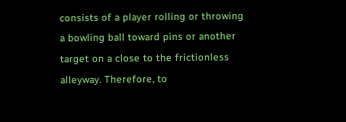consists of a player rolling or throwing a bowling ball toward pins or another target on a close to the frictionless alleyway. Therefore, to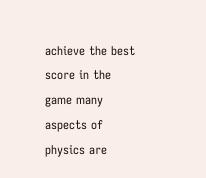achieve the best score in the game many aspects of physics are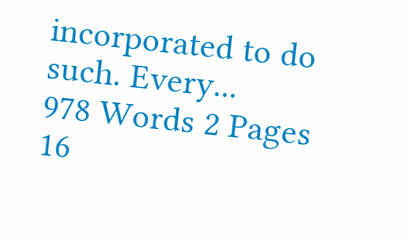incorporated to do such. Every...
978 Words 2 Pages
16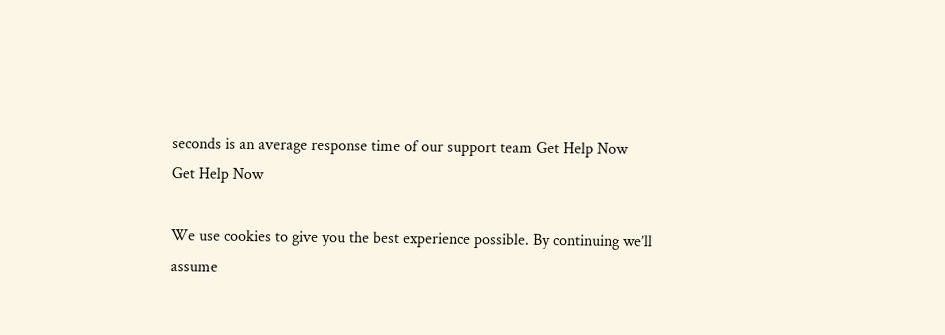seconds is an average response time of our support team Get Help Now
Get Help Now

We use cookies to give you the best experience possible. By continuing we’ll assume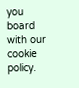you board with our cookie policy.